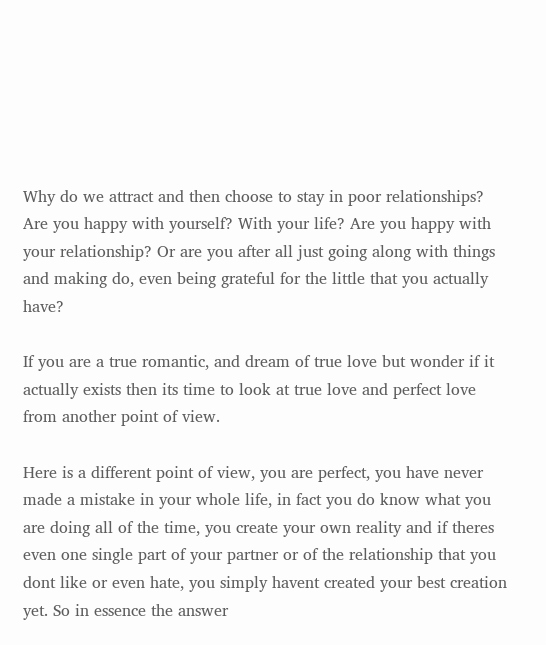Why do we attract and then choose to stay in poor relationships? Are you happy with yourself? With your life? Are you happy with your relationship? Or are you after all just going along with things and making do, even being grateful for the little that you actually have?

If you are a true romantic, and dream of true love but wonder if it actually exists then its time to look at true love and perfect love from another point of view.

Here is a different point of view, you are perfect, you have never made a mistake in your whole life, in fact you do know what you are doing all of the time, you create your own reality and if theres even one single part of your partner or of the relationship that you dont like or even hate, you simply havent created your best creation yet. So in essence the answer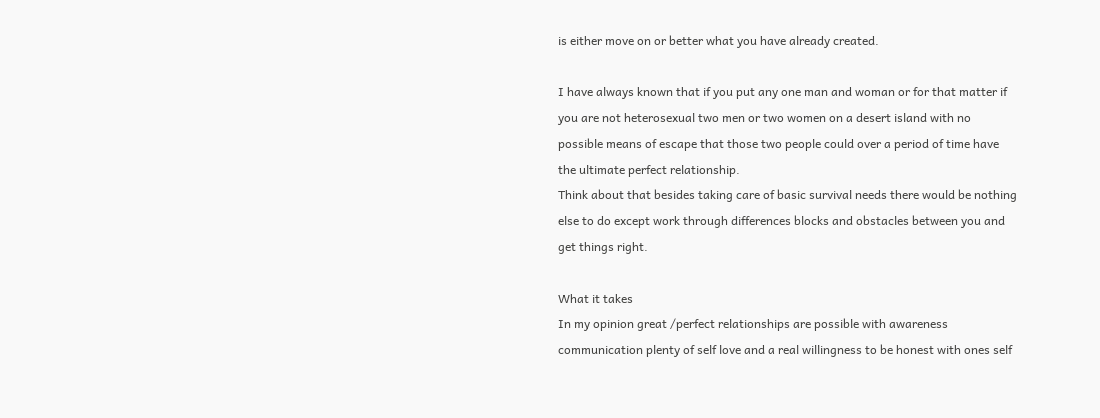is either move on or better what you have already created.

I have always known that if you put any one man and woman or for that matter if you are not heterosexual two men or two women on a desert island with no possible means of escape that those two people could over a period of time have the ultimate perfect relationship.
Think about that besides taking care of basic survival needs there would be nothing else to do except work through differences blocks and obstacles between you and get things right.

What it takes
In my opinion great /perfect relationships are possible with awareness communication plenty of self love and a real willingness to be honest with ones self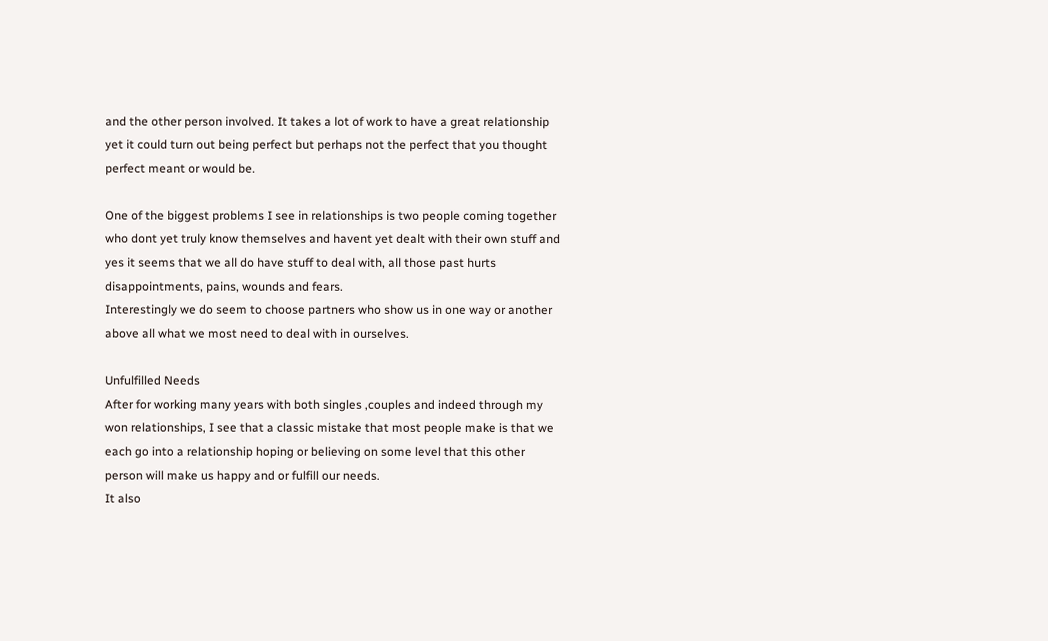and the other person involved. It takes a lot of work to have a great relationship yet it could turn out being perfect but perhaps not the perfect that you thought perfect meant or would be.

One of the biggest problems I see in relationships is two people coming together who dont yet truly know themselves and havent yet dealt with their own stuff and yes it seems that we all do have stuff to deal with, all those past hurts disappointments, pains, wounds and fears.
Interestingly we do seem to choose partners who show us in one way or another above all what we most need to deal with in ourselves.

Unfulfilled Needs
After for working many years with both singles ,couples and indeed through my won relationships, I see that a classic mistake that most people make is that we each go into a relationship hoping or believing on some level that this other person will make us happy and or fulfill our needs.
It also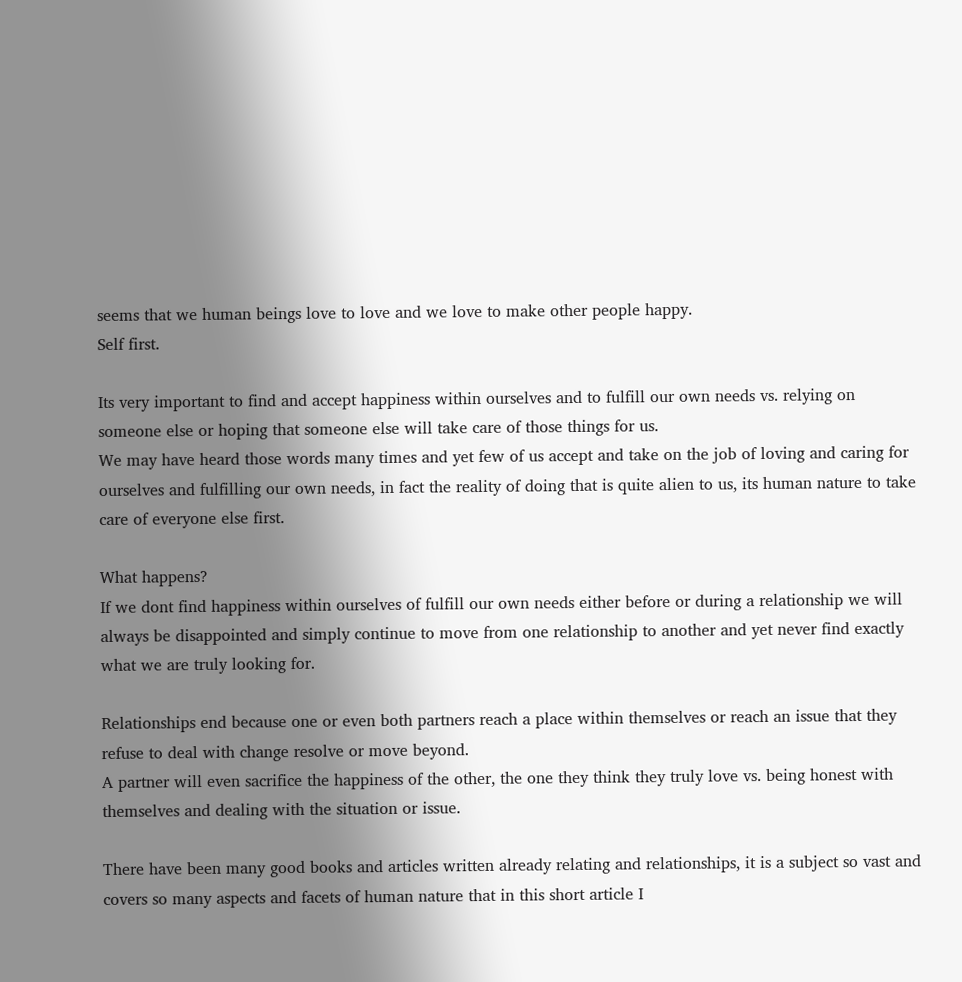seems that we human beings love to love and we love to make other people happy.
Self first.

Its very important to find and accept happiness within ourselves and to fulfill our own needs vs. relying on someone else or hoping that someone else will take care of those things for us.
We may have heard those words many times and yet few of us accept and take on the job of loving and caring for ourselves and fulfilling our own needs, in fact the reality of doing that is quite alien to us, its human nature to take care of everyone else first.

What happens?
If we dont find happiness within ourselves of fulfill our own needs either before or during a relationship we will always be disappointed and simply continue to move from one relationship to another and yet never find exactly what we are truly looking for.

Relationships end because one or even both partners reach a place within themselves or reach an issue that they refuse to deal with change resolve or move beyond.
A partner will even sacrifice the happiness of the other, the one they think they truly love vs. being honest with themselves and dealing with the situation or issue.

There have been many good books and articles written already relating and relationships, it is a subject so vast and covers so many aspects and facets of human nature that in this short article I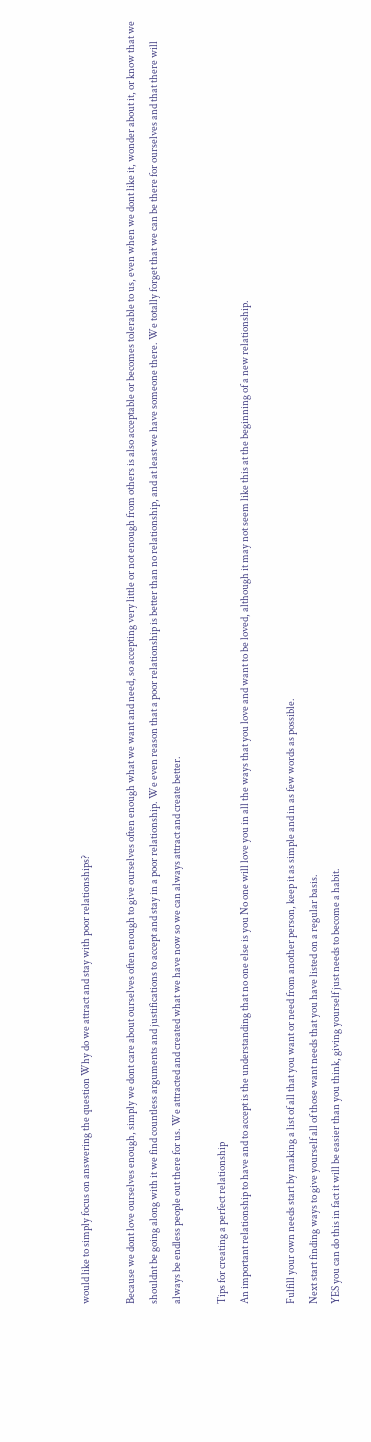would like to simply focus on answering the question Why do we attract and stay with poor relationships?

Because we dont love ourselves enough, simply we dont care about ourselves often enough to give ourselves often enough what we want and need, so accepting very little or not enough from others is also acceptable or becomes tolerable to us, even when we dont like it, wonder about it, or know that we shouldnt be going along with it we find countless arguments and justifications to accept and stay in a poor relationship. We even reason that a poor relationship is better than no relationship, and at least we have someone there. We totally forget that we can be there for ourselves and that there will always be endless people out there for us. We attracted and created what we have now so we can always attract and create better.

Tips for creating a perfect relationship
An important relationship to have and to accept is the understanding that no one else is you No one will love you in all the ways that you love and want to be loved, although it may not seem like this at the beginning of a new relationship.

Fulfill your own needs start by making a list of all that you want or need from another person, keep it as simple and in as few words as possible.
Next start finding ways to give yourself all of those want needs that you have listed on a regular basis.
YES you can do this in fact it will be easier than you think, giving yourself just needs to become a habit.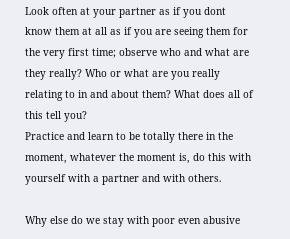Look often at your partner as if you dont know them at all as if you are seeing them for the very first time; observe who and what are they really? Who or what are you really relating to in and about them? What does all of this tell you?
Practice and learn to be totally there in the moment, whatever the moment is, do this with yourself with a partner and with others.

Why else do we stay with poor even abusive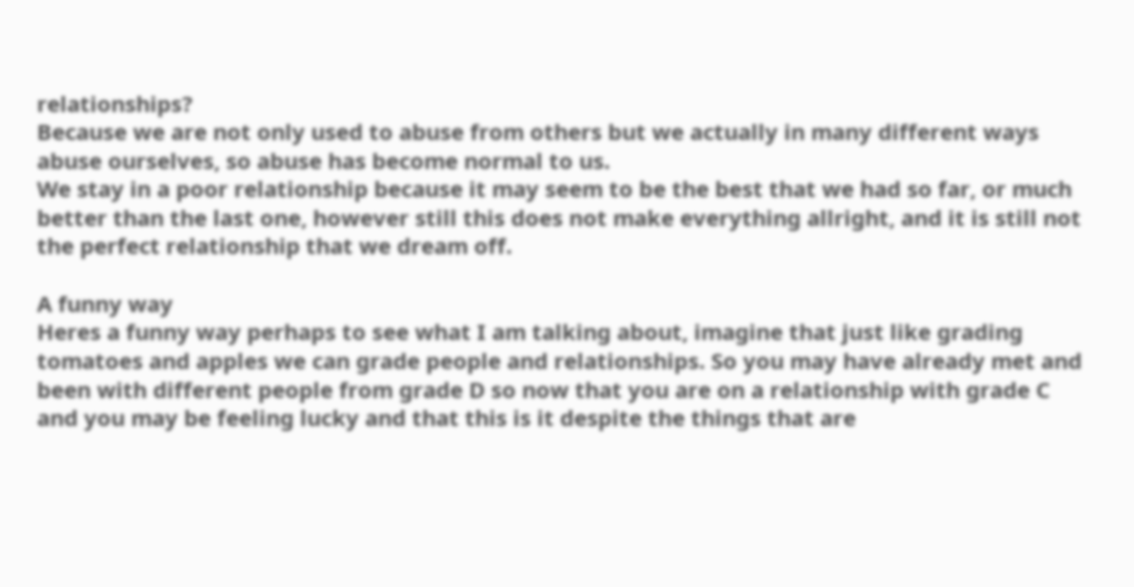relationships?
Because we are not only used to abuse from others but we actually in many different ways abuse ourselves, so abuse has become normal to us.
We stay in a poor relationship because it may seem to be the best that we had so far, or much better than the last one, however still this does not make everything allright, and it is still not the perfect relationship that we dream off.

A funny way
Heres a funny way perhaps to see what I am talking about, imagine that just like grading tomatoes and apples we can grade people and relationships. So you may have already met and been with different people from grade D so now that you are on a relationship with grade C and you may be feeling lucky and that this is it despite the things that are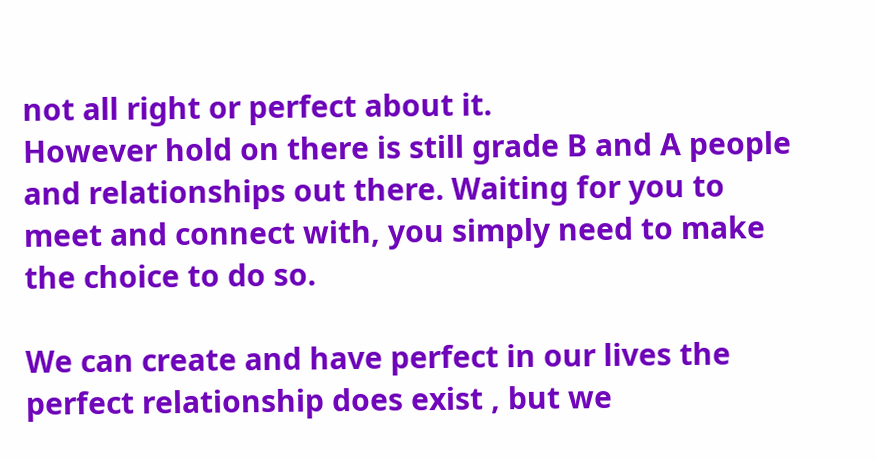not all right or perfect about it.
However hold on there is still grade B and A people and relationships out there. Waiting for you to meet and connect with, you simply need to make the choice to do so.

We can create and have perfect in our lives the perfect relationship does exist , but we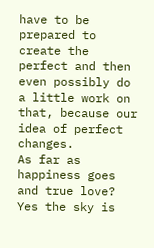have to be prepared to create the perfect and then even possibly do a little work on that, because our idea of perfect changes.
As far as happiness goes and true love? Yes the sky is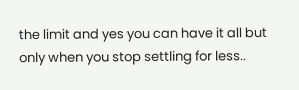the limit and yes you can have it all but only when you stop settling for less..